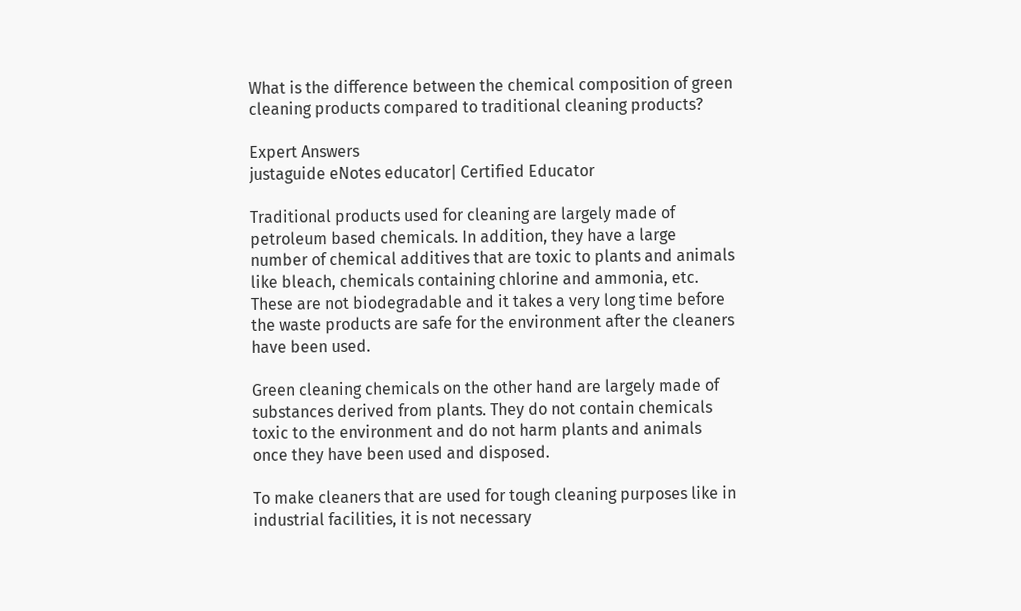What is the difference between the chemical composition of green cleaning products compared to traditional cleaning products?

Expert Answers
justaguide eNotes educator| Certified Educator

Traditional products used for cleaning are largely made of petroleum based chemicals. In addition, they have a large number of chemical additives that are toxic to plants and animals like bleach, chemicals containing chlorine and ammonia, etc. These are not biodegradable and it takes a very long time before the waste products are safe for the environment after the cleaners have been used.

Green cleaning chemicals on the other hand are largely made of substances derived from plants. They do not contain chemicals toxic to the environment and do not harm plants and animals once they have been used and disposed.

To make cleaners that are used for tough cleaning purposes like in industrial facilities, it is not necessary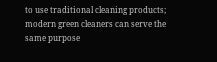to use traditional cleaning products; modern green cleaners can serve the same purpose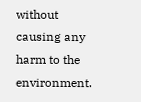without causing any harm to the environment.